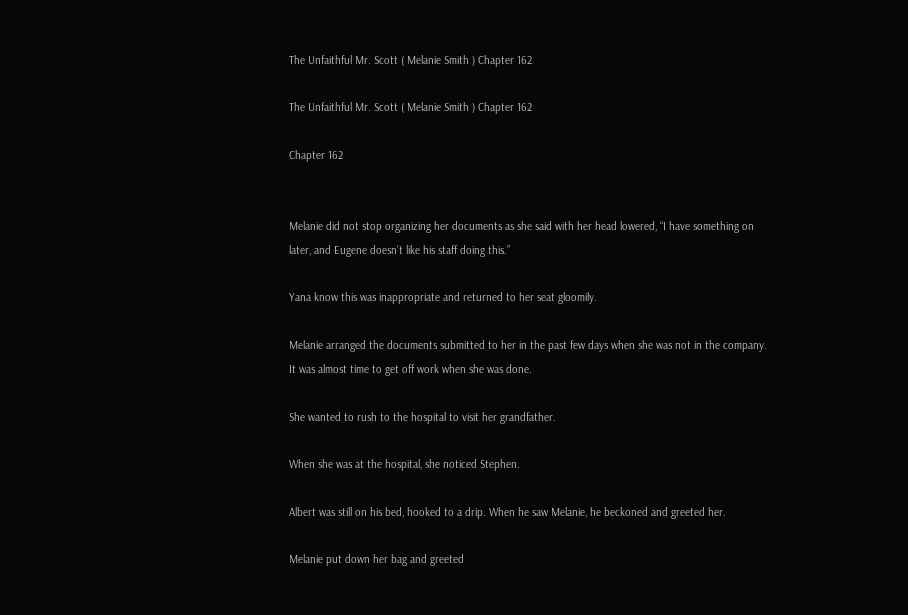The Unfaithful Mr. Scott ( Melanie Smith ) Chapter 162

The Unfaithful Mr. Scott ( Melanie Smith ) Chapter 162

Chapter 162


Melanie did not stop organizing her documents as she said with her head lowered, “I have something on later, and Eugene doesn’t like his staff doing this.”

Yana know this was inappropriate and returned to her seat gloomily.

Melanie arranged the documents submitted to her in the past few days when she was not in the company. It was almost time to get off work when she was done.

She wanted to rush to the hospital to visit her grandfather.

When she was at the hospital, she noticed Stephen.

Albert was still on his bed, hooked to a drip. When he saw Melanie, he beckoned and greeted her.

Melanie put down her bag and greeted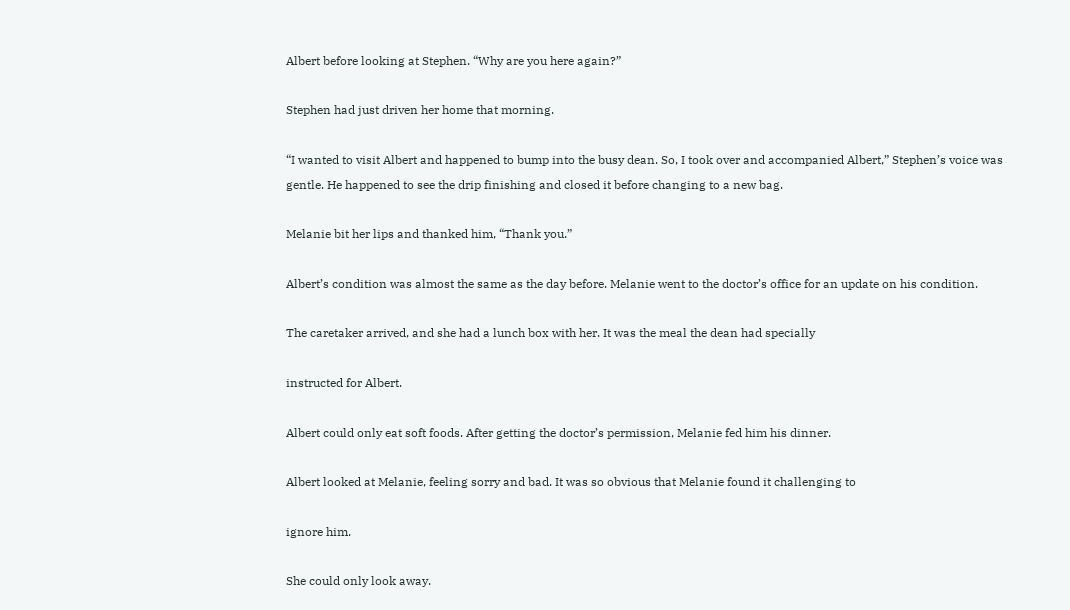Albert before looking at Stephen. “Why are you here again?”

Stephen had just driven her home that morning.

“I wanted to visit Albert and happened to bump into the busy dean. So, I took over and accompanied Albert,” Stephen’s voice was gentle. He happened to see the drip finishing and closed it before changing to a new bag.

Melanie bit her lips and thanked him, “Thank you.”

Albert’s condition was almost the same as the day before. Melanie went to the doctor’s office for an update on his condition.

The caretaker arrived, and she had a lunch box with her. It was the meal the dean had specially

instructed for Albert.

Albert could only eat soft foods. After getting the doctor’s permission, Melanie fed him his dinner.

Albert looked at Melanie, feeling sorry and bad. It was so obvious that Melanie found it challenging to

ignore him.

She could only look away.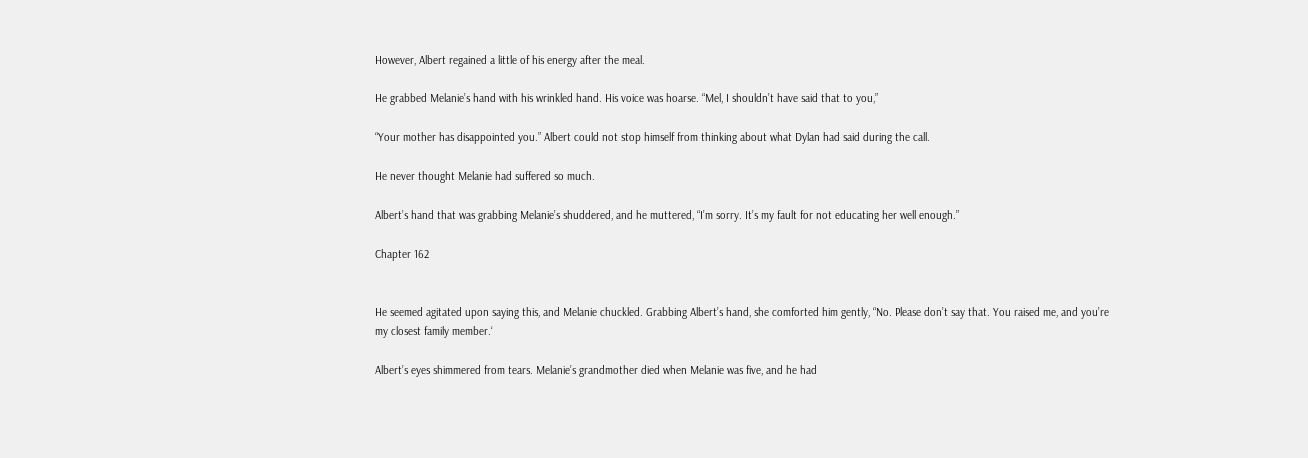However, Albert regained a little of his energy after the meal.

He grabbed Melanie’s hand with his wrinkled hand. His voice was hoarse. “Mel, I shouldn’t have said that to you,”

“Your mother has disappointed you.” Albert could not stop himself from thinking about what Dylan had said during the call.

He never thought Melanie had suffered so much.

Albert’s hand that was grabbing Melanie’s shuddered, and he muttered, “I’m sorry. It’s my fault for not educating her well enough.”

Chapter 162


He seemed agitated upon saying this, and Melanie chuckled. Grabbing Albert’s hand, she comforted him gently, “No. Please don’t say that. You raised me, and you’re my closest family member.‘

Albert’s eyes shimmered from tears. Melanie’s grandmother died when Melanie was five, and he had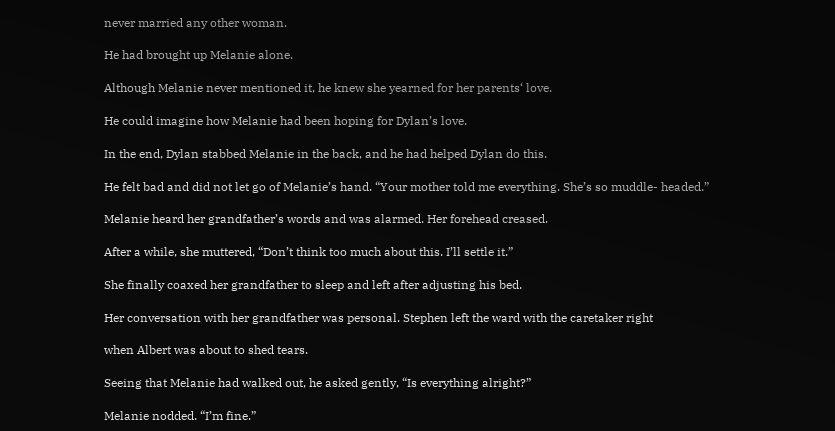never married any other woman.

He had brought up Melanie alone.

Although Melanie never mentioned it, he knew she yearned for her parents‘ love.

He could imagine how Melanie had been hoping for Dylan’s love.

In the end, Dylan stabbed Melanie in the back, and he had helped Dylan do this.

He felt bad and did not let go of Melanie’s hand. “Your mother told me everything. She’s so muddle- headed.”

Melanie heard her grandfather’s words and was alarmed. Her forehead creased.

After a while, she muttered, “Don’t think too much about this. I’ll settle it.”

She finally coaxed her grandfather to sleep and left after adjusting his bed.

Her conversation with her grandfather was personal. Stephen left the ward with the caretaker right

when Albert was about to shed tears.

Seeing that Melanie had walked out, he asked gently, “Is everything alright?”

Melanie nodded. “I’m fine.”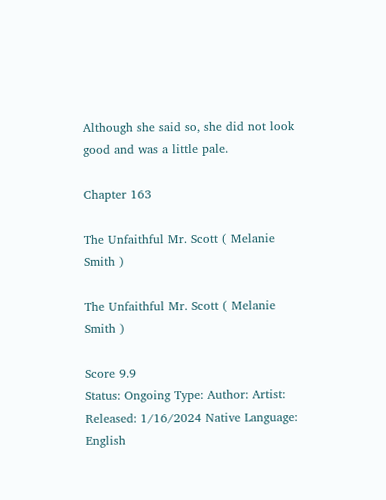Although she said so, she did not look good and was a little pale.

Chapter 163

The Unfaithful Mr. Scott ( Melanie Smith )

The Unfaithful Mr. Scott ( Melanie Smith )

Score 9.9
Status: Ongoing Type: Author: Artist: Released: 1/16/2024 Native Language: English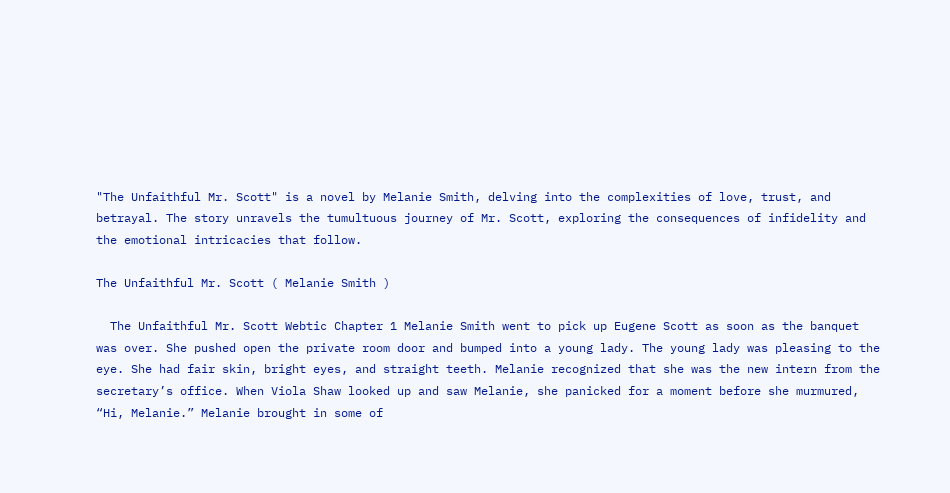"The Unfaithful Mr. Scott" is a novel by Melanie Smith, delving into the complexities of love, trust, and betrayal. The story unravels the tumultuous journey of Mr. Scott, exploring the consequences of infidelity and the emotional intricacies that follow.

The Unfaithful Mr. Scott ( Melanie Smith )

  The Unfaithful Mr. Scott Webtic Chapter 1 Melanie Smith went to pick up Eugene Scott as soon as the banquet was over. She pushed open the private room door and bumped into a young lady. The young lady was pleasing to the eye. She had fair skin, bright eyes, and straight teeth. Melanie recognized that she was the new intern from the secretary’s office. When Viola Shaw looked up and saw Melanie, she panicked for a moment before she murmured, “Hi, Melanie.” Melanie brought in some of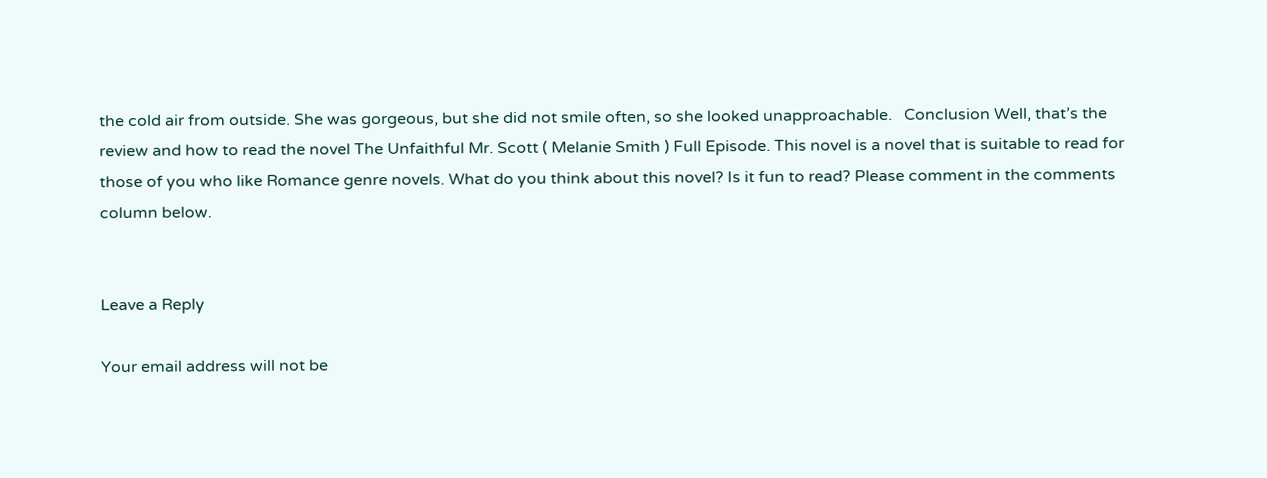the cold air from outside. She was gorgeous, but she did not smile often, so she looked unapproachable.   Conclusion Well, that’s the review and how to read the novel The Unfaithful Mr. Scott ( Melanie Smith ) Full Episode. This novel is a novel that is suitable to read for those of you who like Romance genre novels. What do you think about this novel? Is it fun to read? Please comment in the comments column below.


Leave a Reply

Your email address will not be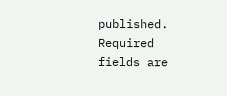published. Required fields are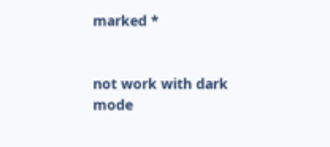marked *


not work with dark mode